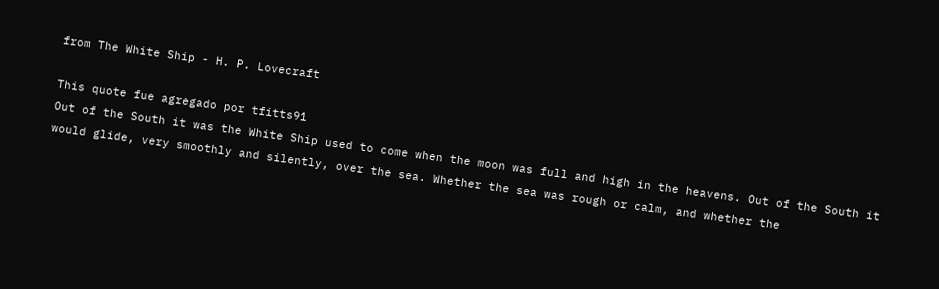from The White Ship - H. P. Lovecraft

This quote fue agregado por tfitts91
Out of the South it was the White Ship used to come when the moon was full and high in the heavens. Out of the South it would glide, very smoothly and silently, over the sea. Whether the sea was rough or calm, and whether the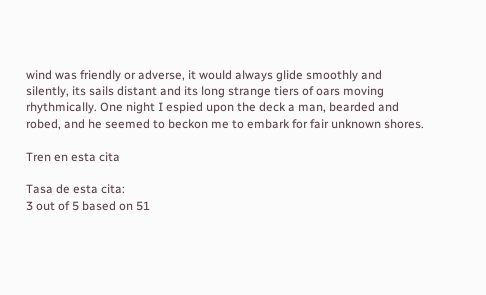wind was friendly or adverse, it would always glide smoothly and silently, its sails distant and its long strange tiers of oars moving rhythmically. One night I espied upon the deck a man, bearded and robed, and he seemed to beckon me to embark for fair unknown shores.

Tren en esta cita

Tasa de esta cita:
3 out of 5 based on 51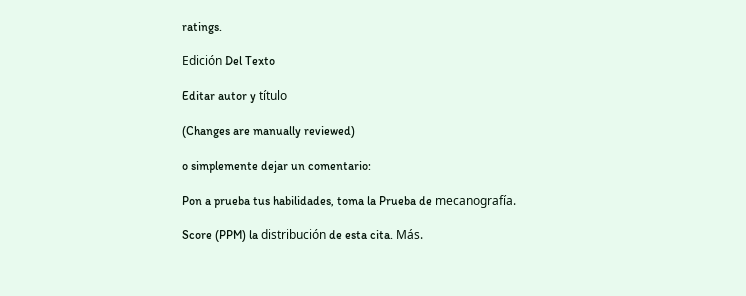ratings.

Edición Del Texto

Editar autor y título

(Changes are manually reviewed)

o simplemente dejar un comentario:

Pon a prueba tus habilidades, toma la Prueba de mecanografía.

Score (PPM) la distribución de esta cita. Más.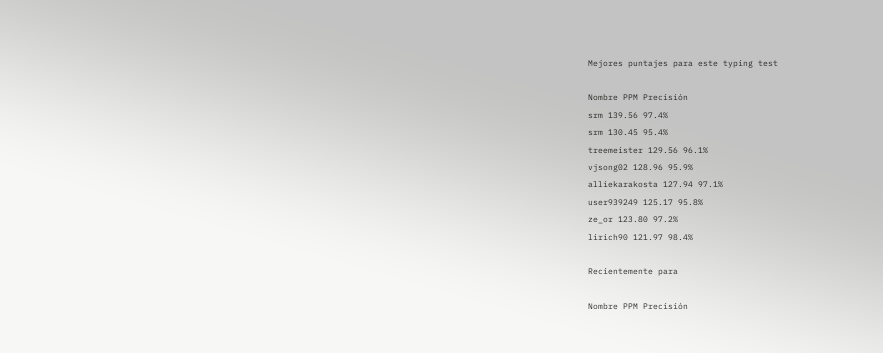Mejores puntajes para este typing test

Nombre PPM Precisión
srm 139.56 97.4%
srm 130.45 95.4%
treemeister 129.56 96.1%
vjsong02 128.96 95.9%
alliekarakosta 127.94 97.1%
user939249 125.17 95.8%
ze_or 123.80 97.2%
lirich90 121.97 98.4%

Recientemente para

Nombre PPM Precisión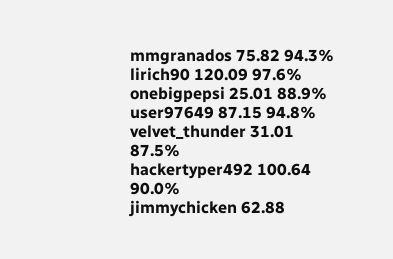mmgranados 75.82 94.3%
lirich90 120.09 97.6%
onebigpepsi 25.01 88.9%
user97649 87.15 94.8%
velvet_thunder 31.01 87.5%
hackertyper492 100.64 90.0%
jimmychicken 62.88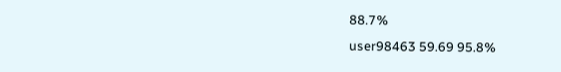88.7%
user98463 59.69 95.8%